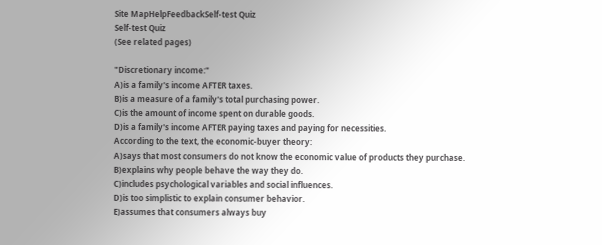Site MapHelpFeedbackSelf-test Quiz
Self-test Quiz
(See related pages)

"Discretionary income:"
A)is a family's income AFTER taxes.
B)is a measure of a family's total purchasing power.
C)is the amount of income spent on durable goods.
D)is a family's income AFTER paying taxes and paying for necessities.
According to the text, the economic-buyer theory:
A)says that most consumers do not know the economic value of products they purchase.
B)explains why people behave the way they do.
C)includes psychological variables and social influences.
D)is too simplistic to explain consumer behavior.
E)assumes that consumers always buy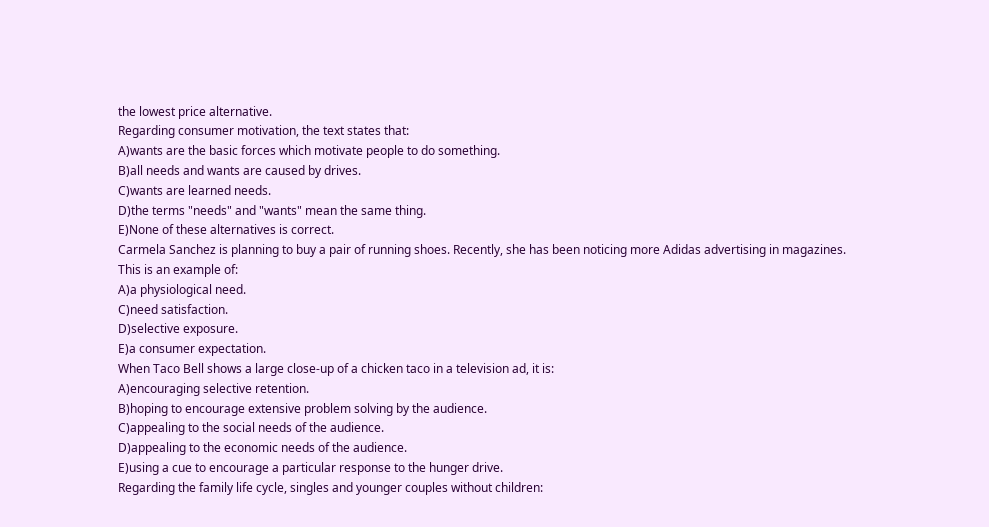the lowest price alternative.
Regarding consumer motivation, the text states that:
A)wants are the basic forces which motivate people to do something.
B)all needs and wants are caused by drives.
C)wants are learned needs.
D)the terms "needs" and "wants" mean the same thing.
E)None of these alternatives is correct.
Carmela Sanchez is planning to buy a pair of running shoes. Recently, she has been noticing more Adidas advertising in magazines. This is an example of:
A)a physiological need.
C)need satisfaction.
D)selective exposure.
E)a consumer expectation.
When Taco Bell shows a large close-up of a chicken taco in a television ad, it is:
A)encouraging selective retention.
B)hoping to encourage extensive problem solving by the audience.
C)appealing to the social needs of the audience.
D)appealing to the economic needs of the audience.
E)using a cue to encourage a particular response to the hunger drive.
Regarding the family life cycle, singles and younger couples without children: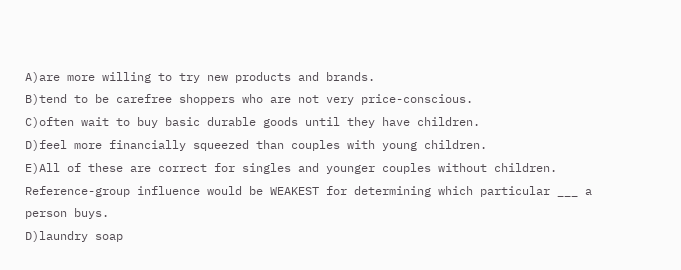A)are more willing to try new products and brands.
B)tend to be carefree shoppers who are not very price-conscious.
C)often wait to buy basic durable goods until they have children.
D)feel more financially squeezed than couples with young children.
E)All of these are correct for singles and younger couples without children.
Reference-group influence would be WEAKEST for determining which particular ___ a person buys.
D)laundry soap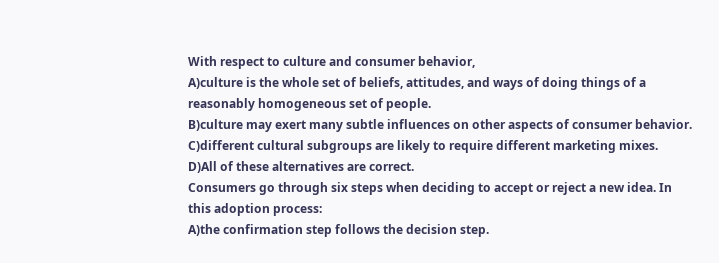With respect to culture and consumer behavior,
A)culture is the whole set of beliefs, attitudes, and ways of doing things of a reasonably homogeneous set of people.
B)culture may exert many subtle influences on other aspects of consumer behavior.
C)different cultural subgroups are likely to require different marketing mixes.
D)All of these alternatives are correct.
Consumers go through six steps when deciding to accept or reject a new idea. In this adoption process:
A)the confirmation step follows the decision step.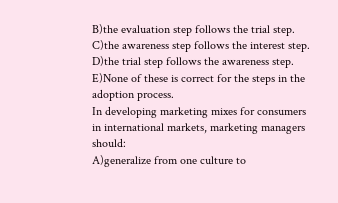B)the evaluation step follows the trial step.
C)the awareness step follows the interest step.
D)the trial step follows the awareness step.
E)None of these is correct for the steps in the adoption process.
In developing marketing mixes for consumers in international markets, marketing managers should:
A)generalize from one culture to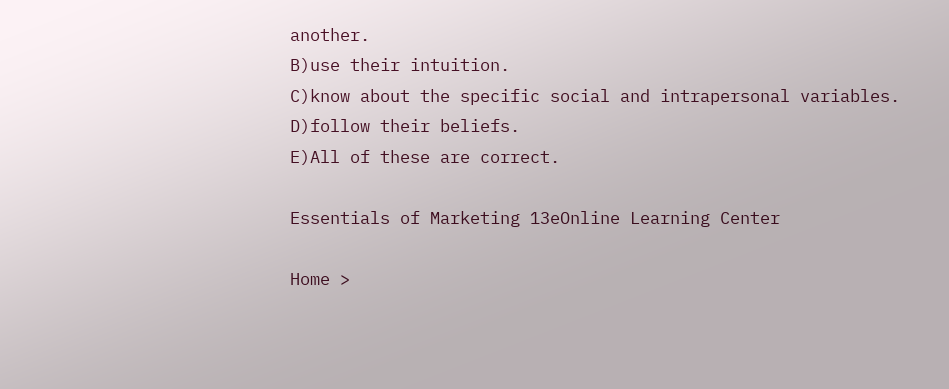another.
B)use their intuition.
C)know about the specific social and intrapersonal variables.
D)follow their beliefs.
E)All of these are correct.

Essentials of Marketing 13eOnline Learning Center

Home >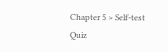Chapter 5 > Self-test Quiz